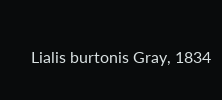Lialis burtonis Gray, 1834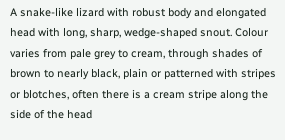A snake-like lizard with robust body and elongated head with long, sharp, wedge-shaped snout. Colour varies from pale grey to cream, through shades of brown to nearly black, plain or patterned with stripes or blotches, often there is a cream stripe along the side of the head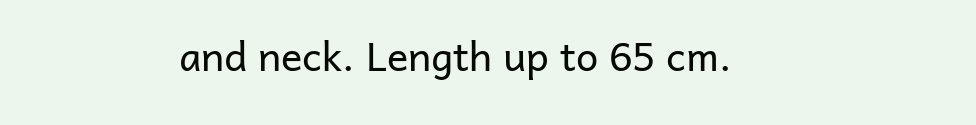and neck. Length up to 65 cm.